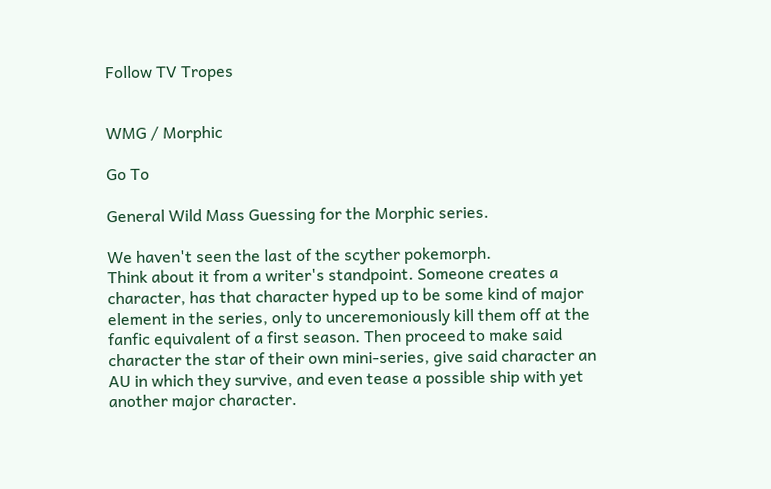Follow TV Tropes


WMG / Morphic

Go To

General Wild Mass Guessing for the Morphic series.

We haven't seen the last of the scyther pokemorph.
Think about it from a writer's standpoint. Someone creates a character, has that character hyped up to be some kind of major element in the series, only to unceremoniously kill them off at the fanfic equivalent of a first season. Then proceed to make said character the star of their own mini-series, give said character an AU in which they survive, and even tease a possible ship with yet another major character.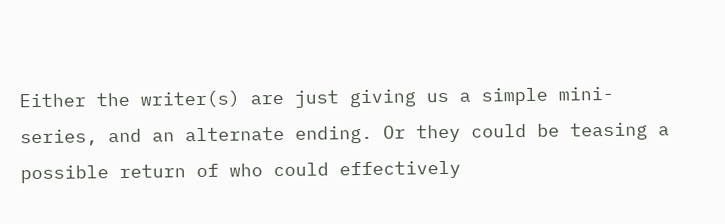Either the writer(s) are just giving us a simple mini-series, and an alternate ending. Or they could be teasing a possible return of who could effectively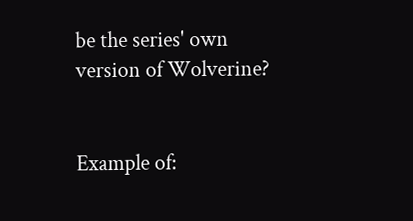be the series' own version of Wolverine?


Example of: